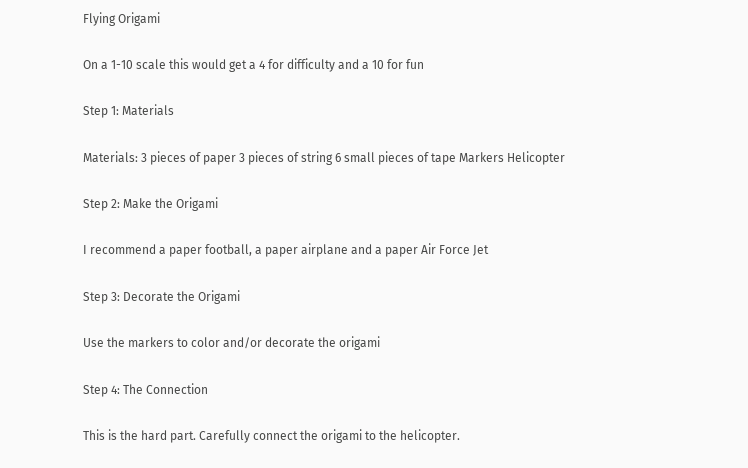Flying Origami

On a 1-10 scale this would get a 4 for difficulty and a 10 for fun

Step 1: Materials

Materials: 3 pieces of paper 3 pieces of string 6 small pieces of tape Markers Helicopter

Step 2: Make the Origami

I recommend a paper football, a paper airplane and a paper Air Force Jet

Step 3: Decorate the Origami

Use the markers to color and/or decorate the origami

Step 4: The Connection

This is the hard part. Carefully connect the origami to the helicopter.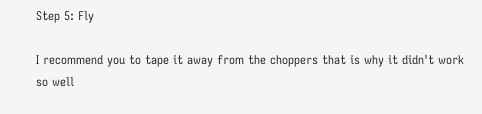Step 5: Fly

I recommend you to tape it away from the choppers that is why it didn't work so well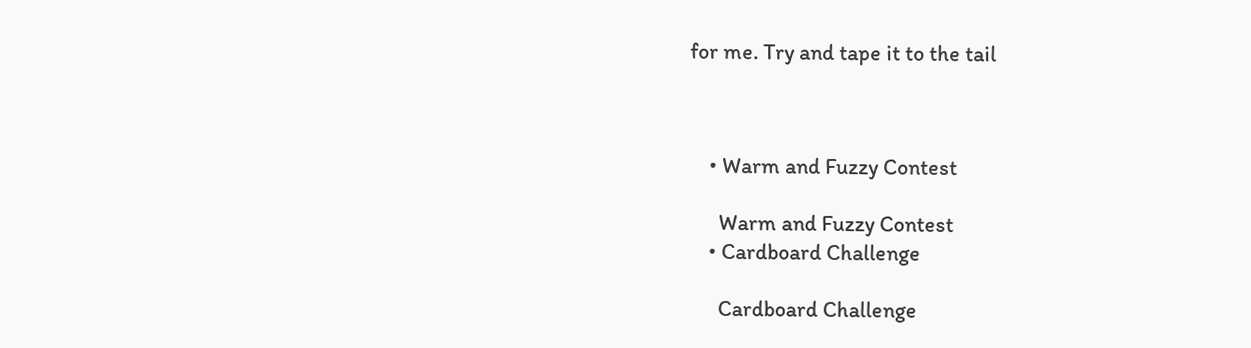for me. Try and tape it to the tail



    • Warm and Fuzzy Contest

      Warm and Fuzzy Contest
    • Cardboard Challenge

      Cardboard Challenge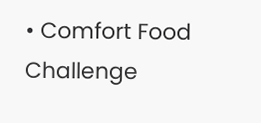• Comfort Food Challenge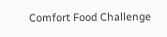Comfort Food Challenge